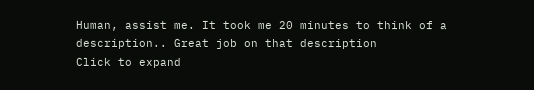Human, assist me. It took me 20 minutes to think of a description.. Great job on that description
Click to expand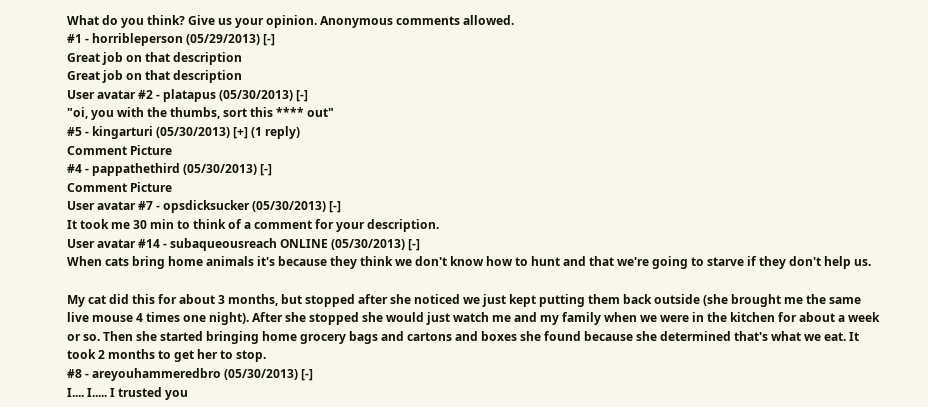What do you think? Give us your opinion. Anonymous comments allowed.
#1 - horribleperson (05/29/2013) [-]
Great job on that description
Great job on that description
User avatar #2 - platapus (05/30/2013) [-]
"oi, you with the thumbs, sort this **** out"
#5 - kingarturi (05/30/2013) [+] (1 reply)
Comment Picture
#4 - pappathethird (05/30/2013) [-]
Comment Picture
User avatar #7 - opsdicksucker (05/30/2013) [-]
It took me 30 min to think of a comment for your description.
User avatar #14 - subaqueousreach ONLINE (05/30/2013) [-]
When cats bring home animals it's because they think we don't know how to hunt and that we're going to starve if they don't help us.

My cat did this for about 3 months, but stopped after she noticed we just kept putting them back outside (she brought me the same live mouse 4 times one night). After she stopped she would just watch me and my family when we were in the kitchen for about a week or so. Then she started bringing home grocery bags and cartons and boxes she found because she determined that's what we eat. It took 2 months to get her to stop.
#8 - areyouhammeredbro (05/30/2013) [-]
I.... I..... I trusted you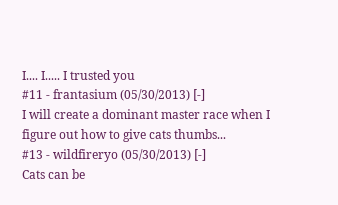I.... I..... I trusted you
#11 - frantasium (05/30/2013) [-]
I will create a dominant master race when I figure out how to give cats thumbs...
#13 - wildfireryo (05/30/2013) [-]
Cats can be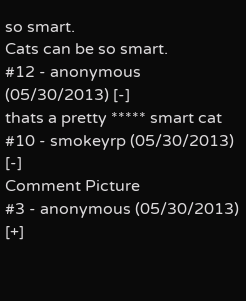so smart.
Cats can be so smart.
#12 - anonymous (05/30/2013) [-]
thats a pretty ***** smart cat
#10 - smokeyrp (05/30/2013) [-]
Comment Picture
#3 - anonymous (05/30/2013) [+]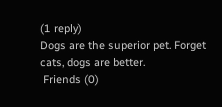(1 reply)
Dogs are the superior pet. Forget cats, dogs are better.
 Friends (0)